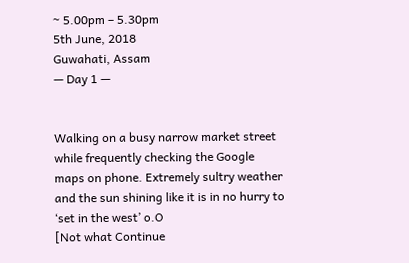~ 5.00pm – 5.30pm
5th June, 2018
Guwahati, Assam
— Day 1 —


Walking on a busy narrow market street while frequently checking the Google maps on phone. Extremely sultry weather and the sun shining like it is in no hurry to ‘set in the west’ o.O
[Not what Continue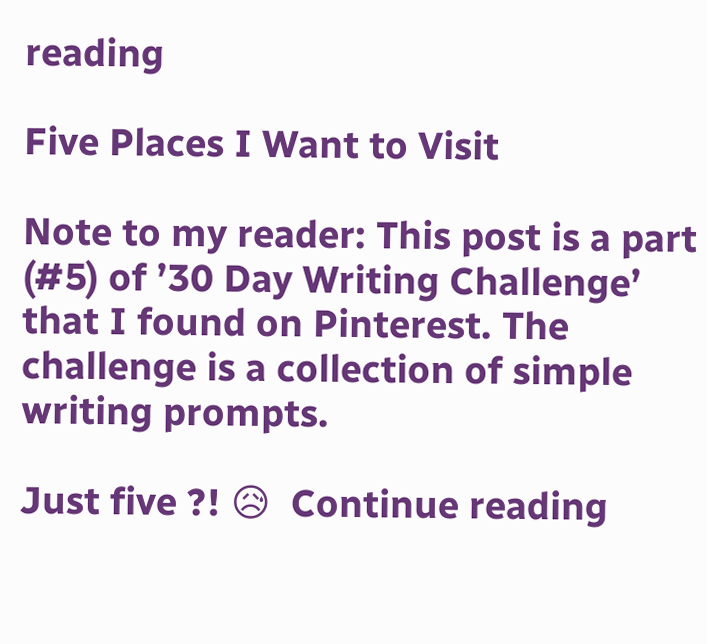reading

Five Places I Want to Visit

Note to my reader: This post is a part (#5) of ’30 Day Writing Challenge’ that I found on Pinterest. The challenge is a collection of simple writing prompts.

Just five ?! 😥  Continue reading